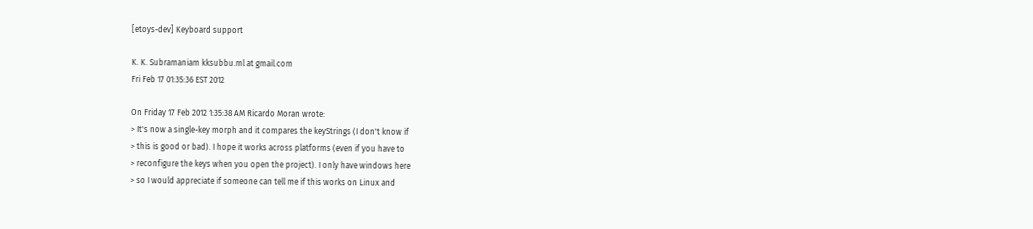[etoys-dev] Keyboard support

K. K. Subramaniam kksubbu.ml at gmail.com
Fri Feb 17 01:35:36 EST 2012

On Friday 17 Feb 2012 1:35:38 AM Ricardo Moran wrote:
> It's now a single-key morph and it compares the keyStrings (I don't know if
> this is good or bad). I hope it works across platforms (even if you have to
> reconfigure the keys when you open the project). I only have windows here
> so I would appreciate if someone can tell me if this works on Linux and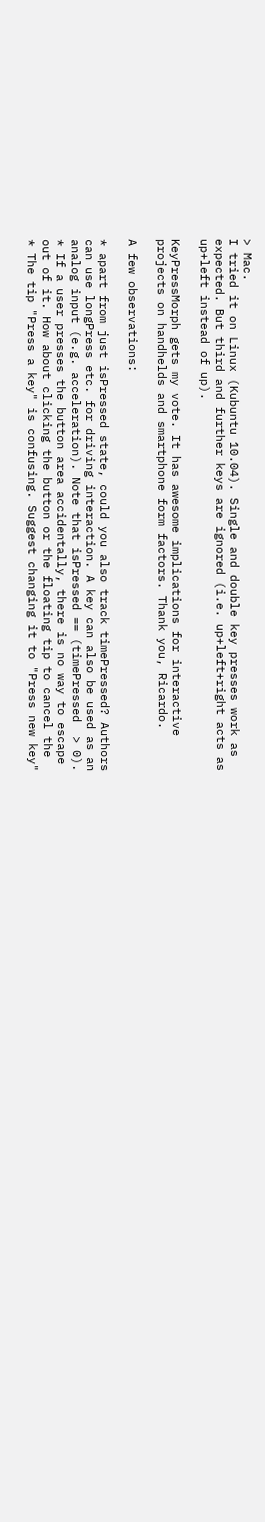> Mac.
I tried it on Linux (Kubuntu 10.04). Single and double key presses work as
expected. But third and further keys are ignored (i.e. up+left+right acts as
up+left instead of up).

KeyPressMorph gets my vote. It has awesome implications for interactive
projects on handhelds and smartphone form factors. Thank you, Ricardo.

A few observations:

* apart from just isPressed state, could you also track timePressed? Authors
can use longPress etc. for driving interaction. A key can also be used as an
analog input (e.g. acceleration). Note that isPressed == (timePressed  > 0).
* If a user presses the button area accidentally, there is no way to escape
out of it. How about clicking the button or the floating tip to cancel the
* The tip "Press a key" is confusing. Suggest changing it to "Press new key"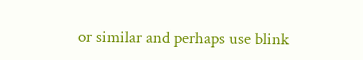or similar and perhaps use blink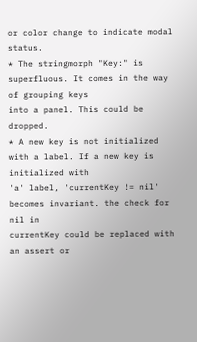or color change to indicate modal status.
* The stringmorph "Key:" is superfluous. It comes in the way of grouping keys
into a panel. This could be dropped.
* A new key is not initialized with a label. If a new key is initialized with
'a' label, 'currentKey != nil' becomes invariant. the check for nil in
currentKey could be replaced with an assert or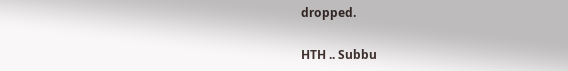dropped.

HTH .. Subbu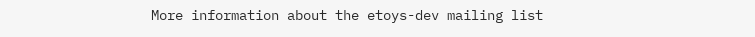More information about the etoys-dev mailing list